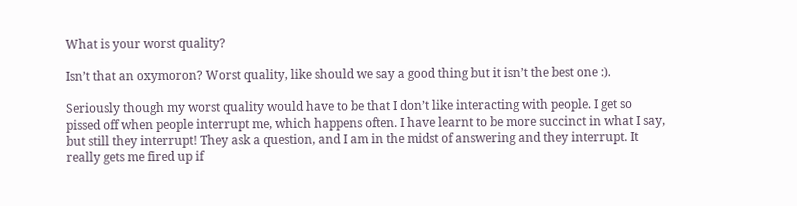What is your worst quality?

Isn’t that an oxymoron? Worst quality, like should we say a good thing but it isn’t the best one :).

Seriously though my worst quality would have to be that I don’t like interacting with people. I get so pissed off when people interrupt me, which happens often. I have learnt to be more succinct in what I say, but still they interrupt! They ask a question, and I am in the midst of answering and they interrupt. It really gets me fired up if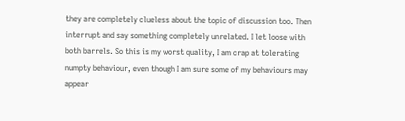they are completely clueless about the topic of discussion too. Then interrupt and say something completely unrelated. I let loose with both barrels. So this is my worst quality, I am crap at tolerating numpty behaviour, even though I am sure some of my behaviours may appear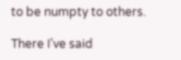to be numpty to others.

There I’ve said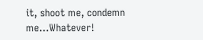it, shoot me, condemn me…Whatever!